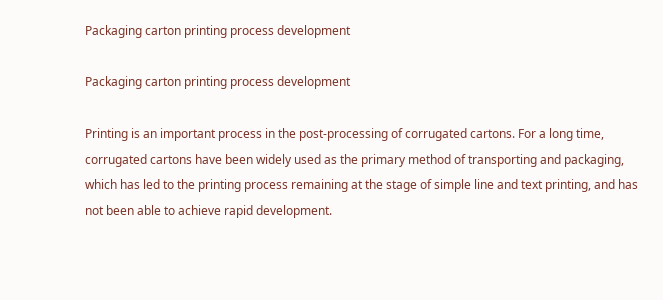Packaging carton printing process development

Packaging carton printing process development

Printing is an important process in the post-processing of corrugated cartons. For a long time, corrugated cartons have been widely used as the primary method of transporting and packaging, which has led to the printing process remaining at the stage of simple line and text printing, and has not been able to achieve rapid development.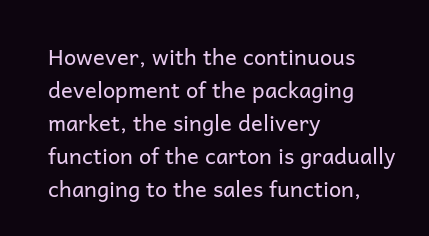However, with the continuous development of the packaging market, the single delivery function of the carton is gradually changing to the sales function,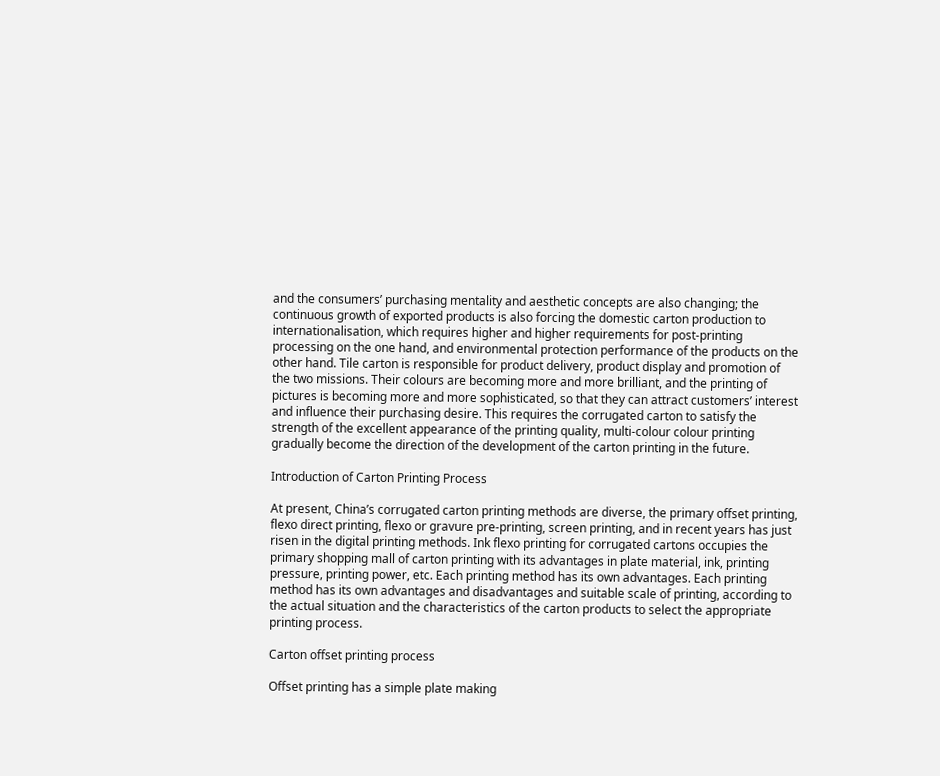and the consumers’ purchasing mentality and aesthetic concepts are also changing; the continuous growth of exported products is also forcing the domestic carton production to internationalisation, which requires higher and higher requirements for post-printing processing on the one hand, and environmental protection performance of the products on the other hand. Tile carton is responsible for product delivery, product display and promotion of the two missions. Their colours are becoming more and more brilliant, and the printing of pictures is becoming more and more sophisticated, so that they can attract customers’ interest and influence their purchasing desire. This requires the corrugated carton to satisfy the strength of the excellent appearance of the printing quality, multi-colour colour printing gradually become the direction of the development of the carton printing in the future.

Introduction of Carton Printing Process

At present, China’s corrugated carton printing methods are diverse, the primary offset printing, flexo direct printing, flexo or gravure pre-printing, screen printing, and in recent years has just risen in the digital printing methods. Ink flexo printing for corrugated cartons occupies the primary shopping mall of carton printing with its advantages in plate material, ink, printing pressure, printing power, etc. Each printing method has its own advantages. Each printing method has its own advantages and disadvantages and suitable scale of printing, according to the actual situation and the characteristics of the carton products to select the appropriate printing process.

Carton offset printing process

Offset printing has a simple plate making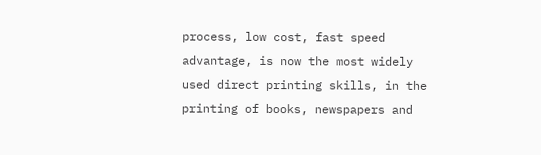process, low cost, fast speed advantage, is now the most widely used direct printing skills, in the printing of books, newspapers and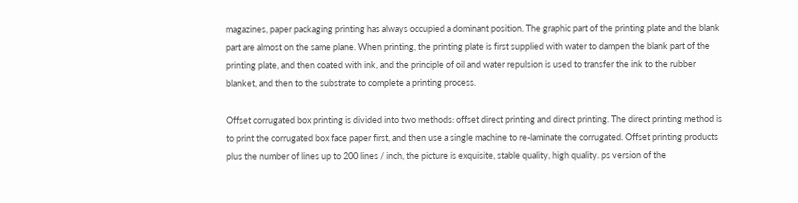magazines, paper packaging printing has always occupied a dominant position. The graphic part of the printing plate and the blank part are almost on the same plane. When printing, the printing plate is first supplied with water to dampen the blank part of the printing plate, and then coated with ink, and the principle of oil and water repulsion is used to transfer the ink to the rubber blanket, and then to the substrate to complete a printing process.

Offset corrugated box printing is divided into two methods: offset direct printing and direct printing. The direct printing method is to print the corrugated box face paper first, and then use a single machine to re-laminate the corrugated. Offset printing products plus the number of lines up to 200 lines / inch, the picture is exquisite, stable quality, high quality. ps version of the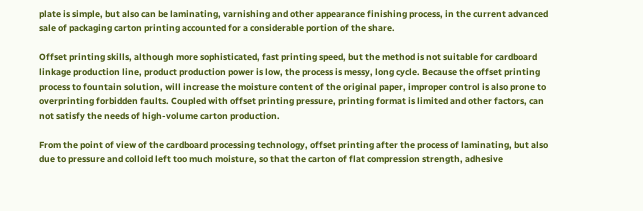plate is simple, but also can be laminating, varnishing and other appearance finishing process, in the current advanced sale of packaging carton printing accounted for a considerable portion of the share.

Offset printing skills, although more sophisticated, fast printing speed, but the method is not suitable for cardboard linkage production line, product production power is low, the process is messy, long cycle. Because the offset printing process to fountain solution, will increase the moisture content of the original paper, improper control is also prone to overprinting forbidden faults. Coupled with offset printing pressure, printing format is limited and other factors, can not satisfy the needs of high-volume carton production.

From the point of view of the cardboard processing technology, offset printing after the process of laminating, but also due to pressure and colloid left too much moisture, so that the carton of flat compression strength, adhesive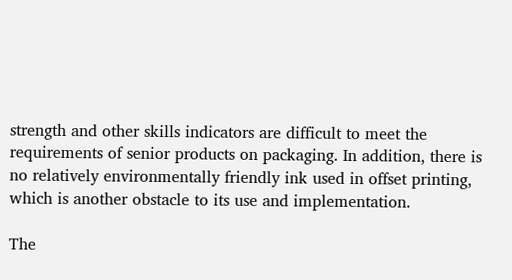strength and other skills indicators are difficult to meet the requirements of senior products on packaging. In addition, there is no relatively environmentally friendly ink used in offset printing, which is another obstacle to its use and implementation.

The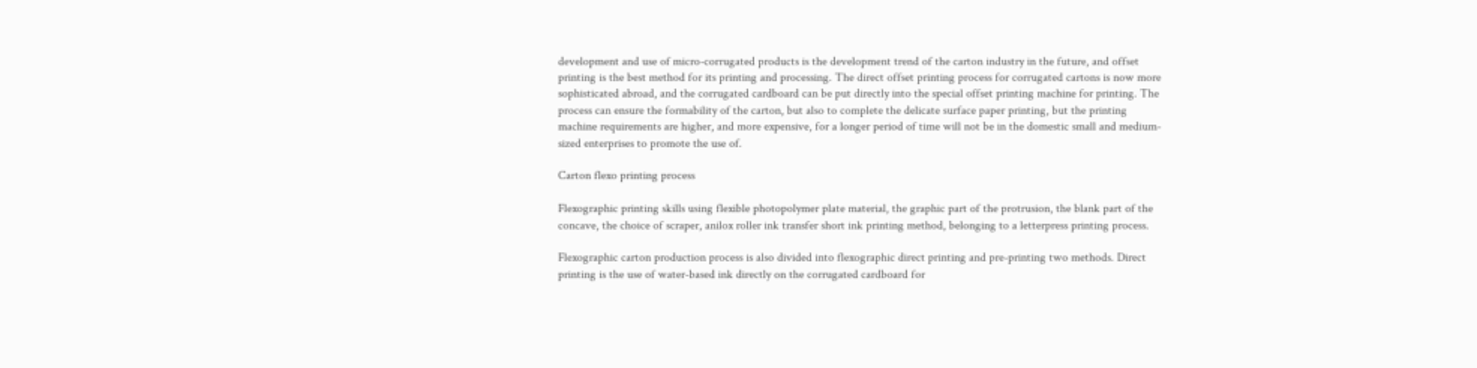development and use of micro-corrugated products is the development trend of the carton industry in the future, and offset printing is the best method for its printing and processing. The direct offset printing process for corrugated cartons is now more sophisticated abroad, and the corrugated cardboard can be put directly into the special offset printing machine for printing. The process can ensure the formability of the carton, but also to complete the delicate surface paper printing, but the printing machine requirements are higher, and more expensive, for a longer period of time will not be in the domestic small and medium-sized enterprises to promote the use of.

Carton flexo printing process

Flexographic printing skills using flexible photopolymer plate material, the graphic part of the protrusion, the blank part of the concave, the choice of scraper, anilox roller ink transfer short ink printing method, belonging to a letterpress printing process.

Flexographic carton production process is also divided into flexographic direct printing and pre-printing two methods. Direct printing is the use of water-based ink directly on the corrugated cardboard for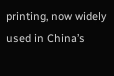printing, now widely used in China’s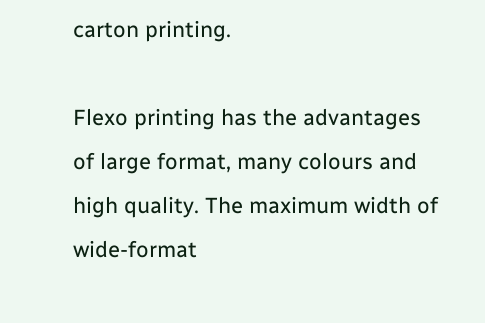carton printing.

Flexo printing has the advantages of large format, many colours and high quality. The maximum width of wide-format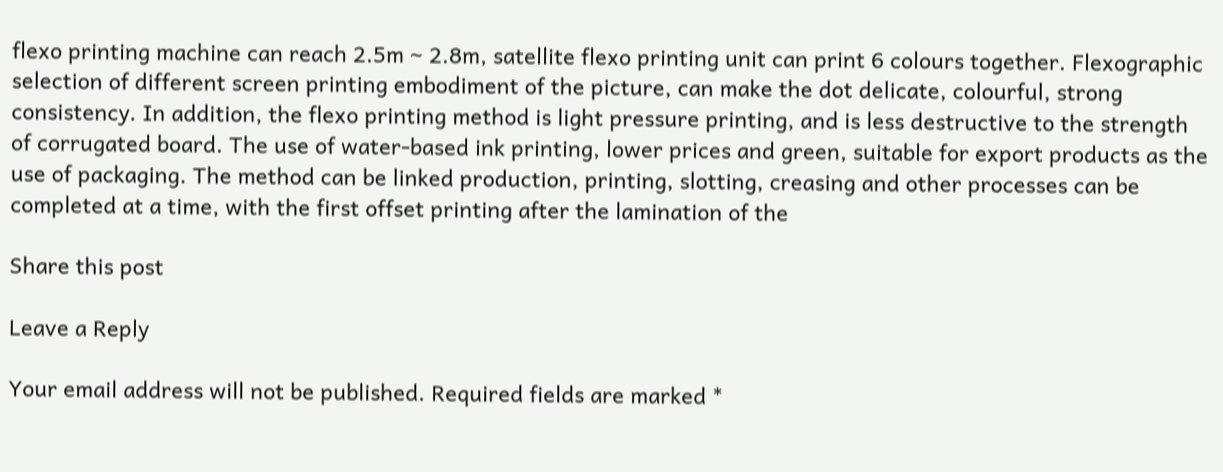flexo printing machine can reach 2.5m ~ 2.8m, satellite flexo printing unit can print 6 colours together. Flexographic selection of different screen printing embodiment of the picture, can make the dot delicate, colourful, strong consistency. In addition, the flexo printing method is light pressure printing, and is less destructive to the strength of corrugated board. The use of water-based ink printing, lower prices and green, suitable for export products as the use of packaging. The method can be linked production, printing, slotting, creasing and other processes can be completed at a time, with the first offset printing after the lamination of the

Share this post

Leave a Reply

Your email address will not be published. Required fields are marked *